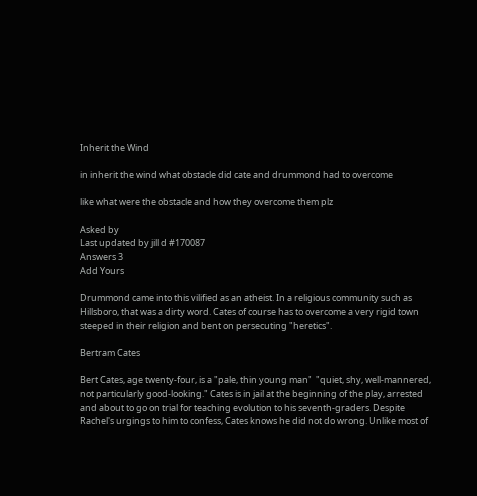Inherit the Wind

in inherit the wind what obstacle did cate and drummond had to overcome

like what were the obstacle and how they overcome them plz

Asked by
Last updated by jill d #170087
Answers 3
Add Yours

Drummond came into this vilified as an atheist. In a religious community such as Hillsboro, that was a dirty word. Cates of course has to overcome a very rigid town steeped in their religion and bent on persecuting "heretics".

Bertram Cates

Bert Cates, age twenty-four, is a "pale, thin young man"  "quiet, shy, well-mannered, not particularly good-looking." Cates is in jail at the beginning of the play, arrested and about to go on trial for teaching evolution to his seventh-graders. Despite Rachel's urgings to him to confess, Cates knows he did not do wrong. Unlike most of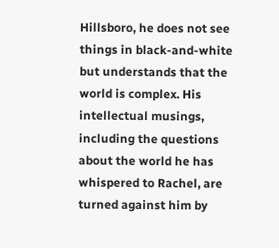Hillsboro, he does not see things in black-and-white but understands that the world is complex. His intellectual musings, including the questions about the world he has whispered to Rachel, are turned against him by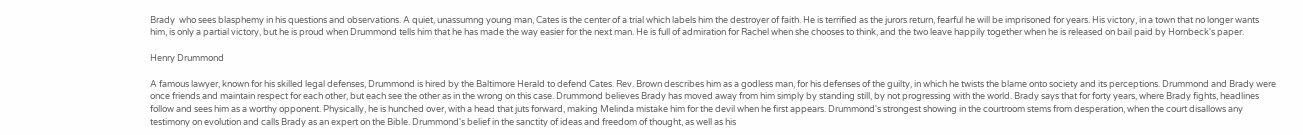Brady  who sees blasphemy in his questions and observations. A quiet, unassumng young man, Cates is the center of a trial which labels him the destroyer of faith. He is terrified as the jurors return, fearful he will be imprisoned for years. His victory, in a town that no longer wants him, is only a partial victory, but he is proud when Drummond tells him that he has made the way easier for the next man. He is full of admiration for Rachel when she chooses to think, and the two leave happily together when he is released on bail paid by Hornbeck's paper.

Henry Drummond

A famous lawyer, known for his skilled legal defenses, Drummond is hired by the Baltimore Herald to defend Cates. Rev. Brown describes him as a godless man, for his defenses of the guilty, in which he twists the blame onto society and its perceptions. Drummond and Brady were once friends and maintain respect for each other, but each see the other as in the wrong on this case. Drummond believes Brady has moved away from him simply by standing still, by not progressing with the world. Brady says that for forty years, where Brady fights, headlines follow and sees him as a worthy opponent. Physically, he is hunched over, with a head that juts forward, making Melinda mistake him for the devil when he first appears. Drummond's strongest showing in the courtroom stems from desperation, when the court disallows any testimony on evolution and calls Brady as an expert on the Bible. Drummond's belief in the sanctity of ideas and freedom of thought, as well as his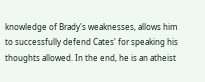knowledge of Brady's weaknesses, allows him to successfully defend Cates' for speaking his thoughts allowed. In the end, he is an atheist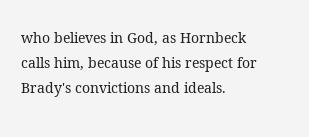who believes in God, as Hornbeck calls him, because of his respect for Brady's convictions and ideals.